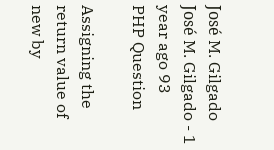José M. Gilgado José M. Gilgado - 1 year ago 93
PHP Question

Assigning the return value of new by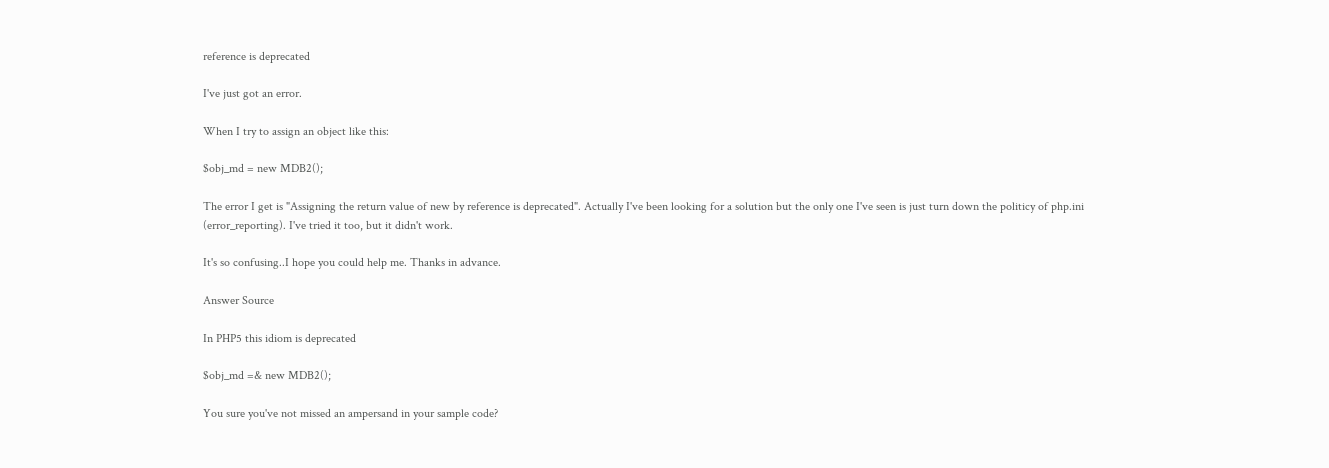reference is deprecated

I've just got an error.

When I try to assign an object like this:

$obj_md = new MDB2();

The error I get is "Assigning the return value of new by reference is deprecated". Actually I've been looking for a solution but the only one I've seen is just turn down the politicy of php.ini (error_reporting). I've tried it too, but it didn't work.

It's so confusing..I hope you could help me. Thanks in advance.

Answer Source

In PHP5 this idiom is deprecated

$obj_md =& new MDB2();

You sure you've not missed an ampersand in your sample code?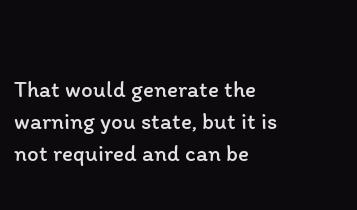That would generate the warning you state, but it is not required and can be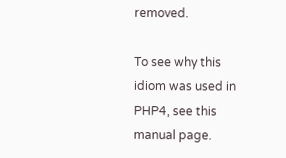removed.

To see why this idiom was used in PHP4, see this manual page.